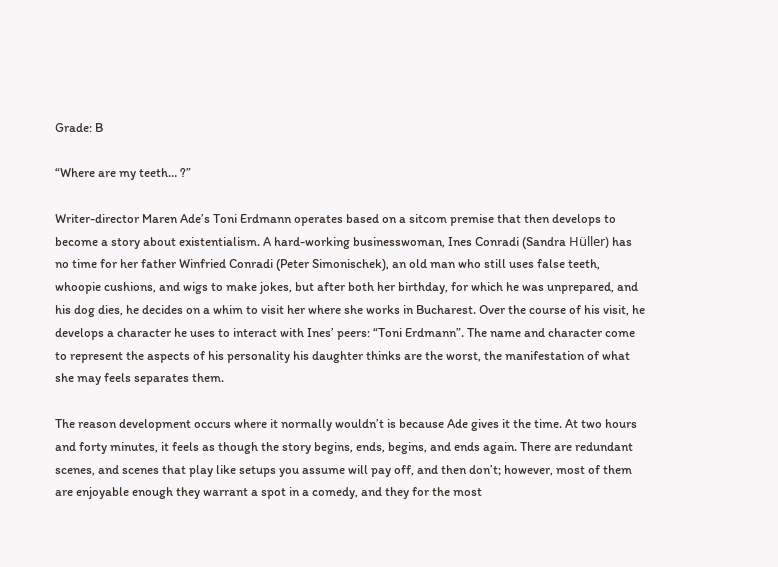Grade: B

“Where are my teeth… ?”

Writer-director Maren Ade’s Toni Erdmann operates based on a sitcom premise that then develops to become a story about existentialism. A hard-working businesswoman, Ines Conradi (Sandra Hüller) has no time for her father Winfried Conradi (Peter Simonischek), an old man who still uses false teeth, whoopie cushions, and wigs to make jokes, but after both her birthday, for which he was unprepared, and his dog dies, he decides on a whim to visit her where she works in Bucharest. Over the course of his visit, he develops a character he uses to interact with Ines’ peers: “Toni Erdmann”. The name and character come to represent the aspects of his personality his daughter thinks are the worst, the manifestation of what she may feels separates them.

The reason development occurs where it normally wouldn’t is because Ade gives it the time. At two hours and forty minutes, it feels as though the story begins, ends, begins, and ends again. There are redundant scenes, and scenes that play like setups you assume will pay off, and then don’t; however, most of them are enjoyable enough they warrant a spot in a comedy, and they for the most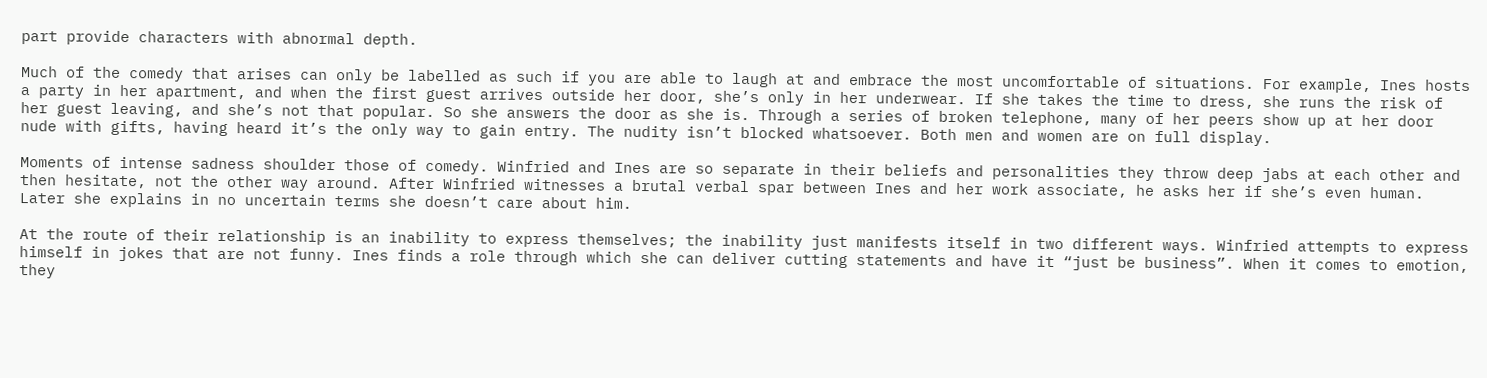part provide characters with abnormal depth.

Much of the comedy that arises can only be labelled as such if you are able to laugh at and embrace the most uncomfortable of situations. For example, Ines hosts a party in her apartment, and when the first guest arrives outside her door, she’s only in her underwear. If she takes the time to dress, she runs the risk of her guest leaving, and she’s not that popular. So she answers the door as she is. Through a series of broken telephone, many of her peers show up at her door nude with gifts, having heard it’s the only way to gain entry. The nudity isn’t blocked whatsoever. Both men and women are on full display.

Moments of intense sadness shoulder those of comedy. Winfried and Ines are so separate in their beliefs and personalities they throw deep jabs at each other and then hesitate, not the other way around. After Winfried witnesses a brutal verbal spar between Ines and her work associate, he asks her if she’s even human. Later she explains in no uncertain terms she doesn’t care about him.

At the route of their relationship is an inability to express themselves; the inability just manifests itself in two different ways. Winfried attempts to express himself in jokes that are not funny. Ines finds a role through which she can deliver cutting statements and have it “just be business”. When it comes to emotion, they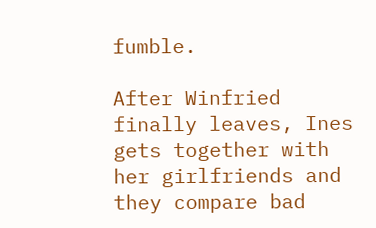fumble.

After Winfried finally leaves, Ines gets together with her girlfriends and they compare bad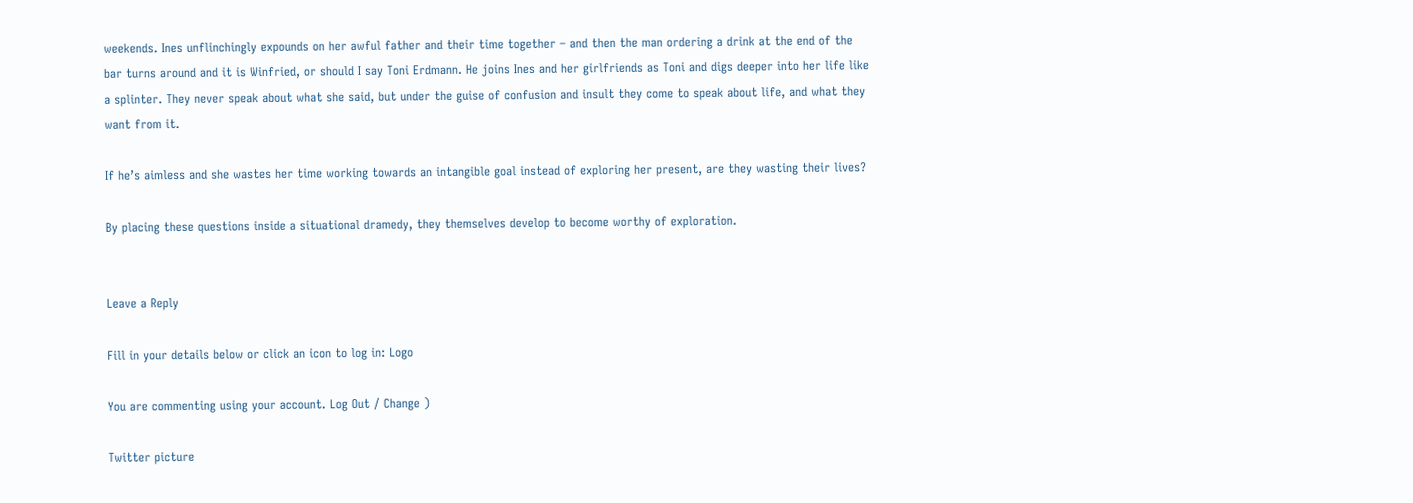weekends. Ines unflinchingly expounds on her awful father and their time together – and then the man ordering a drink at the end of the bar turns around and it is Winfried, or should I say Toni Erdmann. He joins Ines and her girlfriends as Toni and digs deeper into her life like a splinter. They never speak about what she said, but under the guise of confusion and insult they come to speak about life, and what they want from it.

If he’s aimless and she wastes her time working towards an intangible goal instead of exploring her present, are they wasting their lives?

By placing these questions inside a situational dramedy, they themselves develop to become worthy of exploration.


Leave a Reply

Fill in your details below or click an icon to log in: Logo

You are commenting using your account. Log Out / Change )

Twitter picture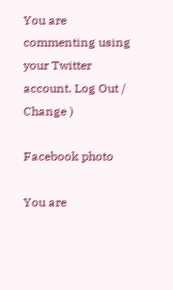You are commenting using your Twitter account. Log Out / Change )

Facebook photo

You are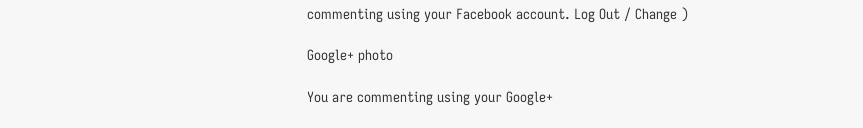commenting using your Facebook account. Log Out / Change )

Google+ photo

You are commenting using your Google+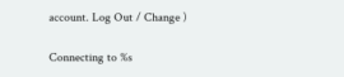account. Log Out / Change )

Connecting to %s